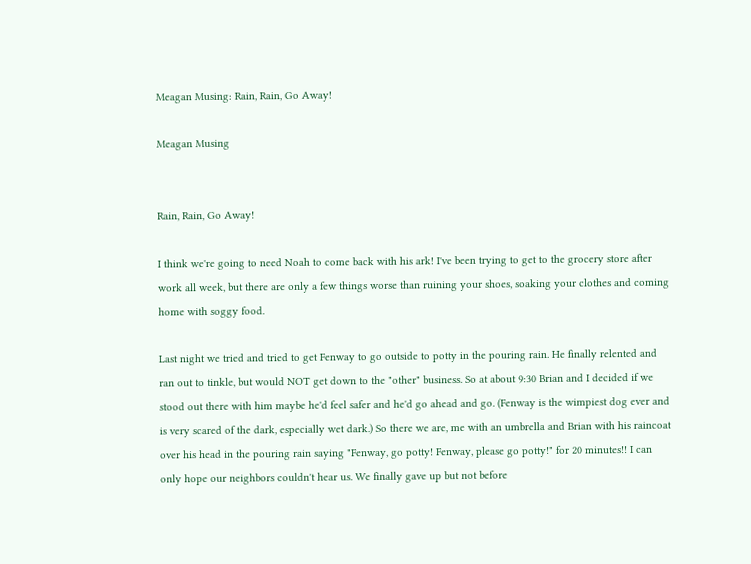Meagan Musing: Rain, Rain, Go Away!

Meagan Musing


Rain, Rain, Go Away!

I think we're going to need Noah to come back with his ark! I've been trying to get to the grocery store after work all week, but there are only a few things worse than ruining your shoes, soaking your clothes and coming home with soggy food.

Last night we tried and tried to get Fenway to go outside to potty in the pouring rain. He finally relented and ran out to tinkle, but would NOT get down to the "other" business. So at about 9:30 Brian and I decided if we stood out there with him maybe he'd feel safer and he'd go ahead and go. (Fenway is the wimpiest dog ever and is very scared of the dark, especially wet dark.) So there we are, me with an umbrella and Brian with his raincoat over his head in the pouring rain saying "Fenway, go potty! Fenway, please go potty!" for 20 minutes!! I can only hope our neighbors couldn't hear us. We finally gave up but not before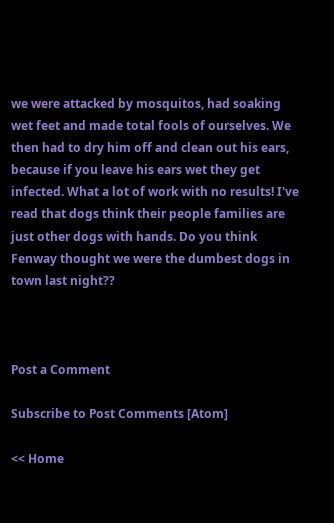we were attacked by mosquitos, had soaking wet feet and made total fools of ourselves. We then had to dry him off and clean out his ears, because if you leave his ears wet they get infected. What a lot of work with no results! I've read that dogs think their people families are just other dogs with hands. Do you think Fenway thought we were the dumbest dogs in town last night??



Post a Comment

Subscribe to Post Comments [Atom]

<< Home